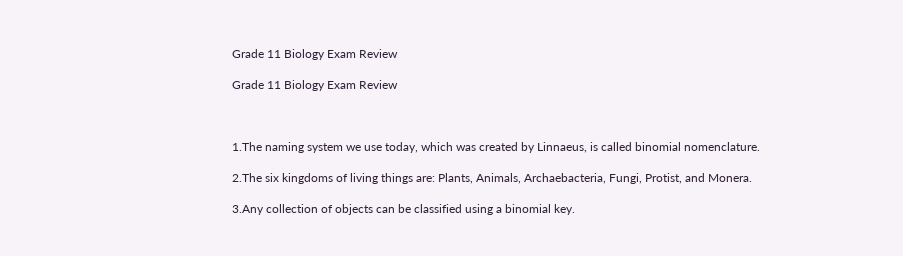Grade 11 Biology Exam Review

Grade 11 Biology Exam Review



1.The naming system we use today, which was created by Linnaeus, is called binomial nomenclature.

2.The six kingdoms of living things are: Plants, Animals, Archaebacteria, Fungi, Protist, and Monera.

3.Any collection of objects can be classified using a binomial key.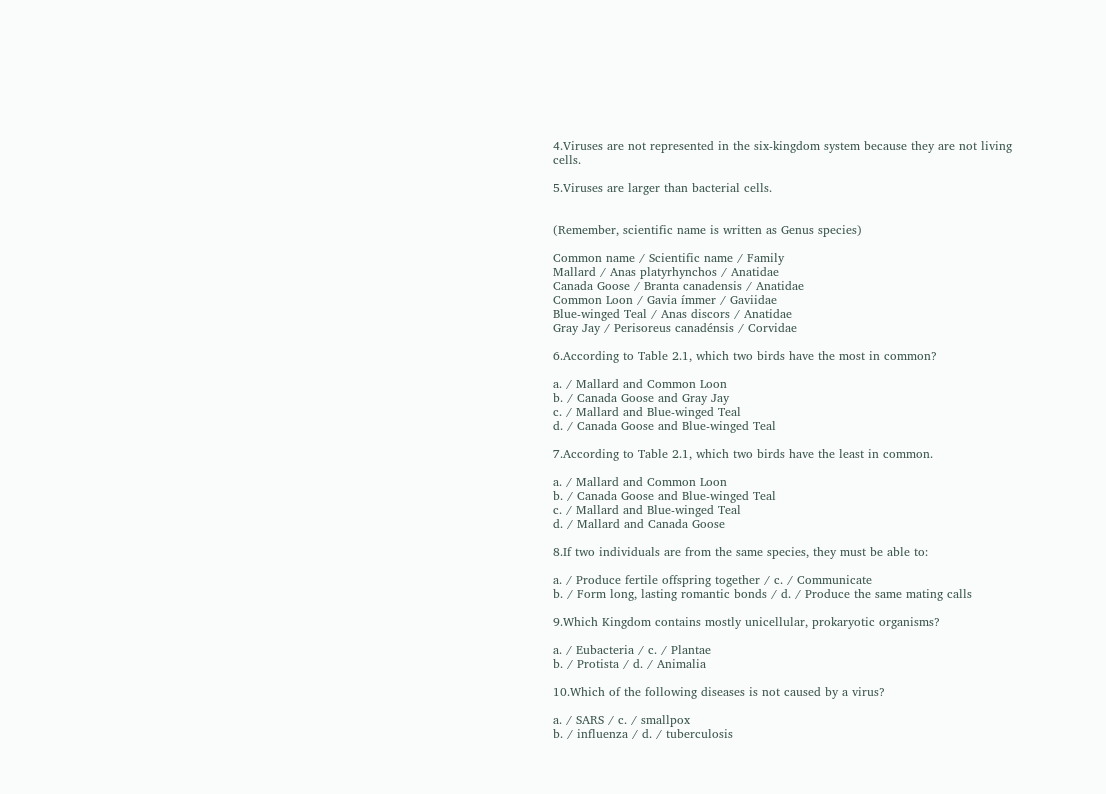4.Viruses are not represented in the six-kingdom system because they are not living cells.

5.Viruses are larger than bacterial cells.


(Remember, scientific name is written as Genus species)

Common name / Scientific name / Family
Mallard / Anas platyrhynchos / Anatidae
Canada Goose / Branta canadensis / Anatidae
Common Loon / Gavia ímmer / Gaviidae
Blue-winged Teal / Anas discors / Anatidae
Gray Jay / Perisoreus canadénsis / Corvidae

6.According to Table 2.1, which two birds have the most in common?

a. / Mallard and Common Loon
b. / Canada Goose and Gray Jay
c. / Mallard and Blue-winged Teal
d. / Canada Goose and Blue-winged Teal

7.According to Table 2.1, which two birds have the least in common.

a. / Mallard and Common Loon
b. / Canada Goose and Blue-winged Teal
c. / Mallard and Blue-winged Teal
d. / Mallard and Canada Goose

8.If two individuals are from the same species, they must be able to:

a. / Produce fertile offspring together / c. / Communicate
b. / Form long, lasting romantic bonds / d. / Produce the same mating calls

9.Which Kingdom contains mostly unicellular, prokaryotic organisms?

a. / Eubacteria / c. / Plantae
b. / Protista / d. / Animalia

10.Which of the following diseases is not caused by a virus?

a. / SARS / c. / smallpox
b. / influenza / d. / tuberculosis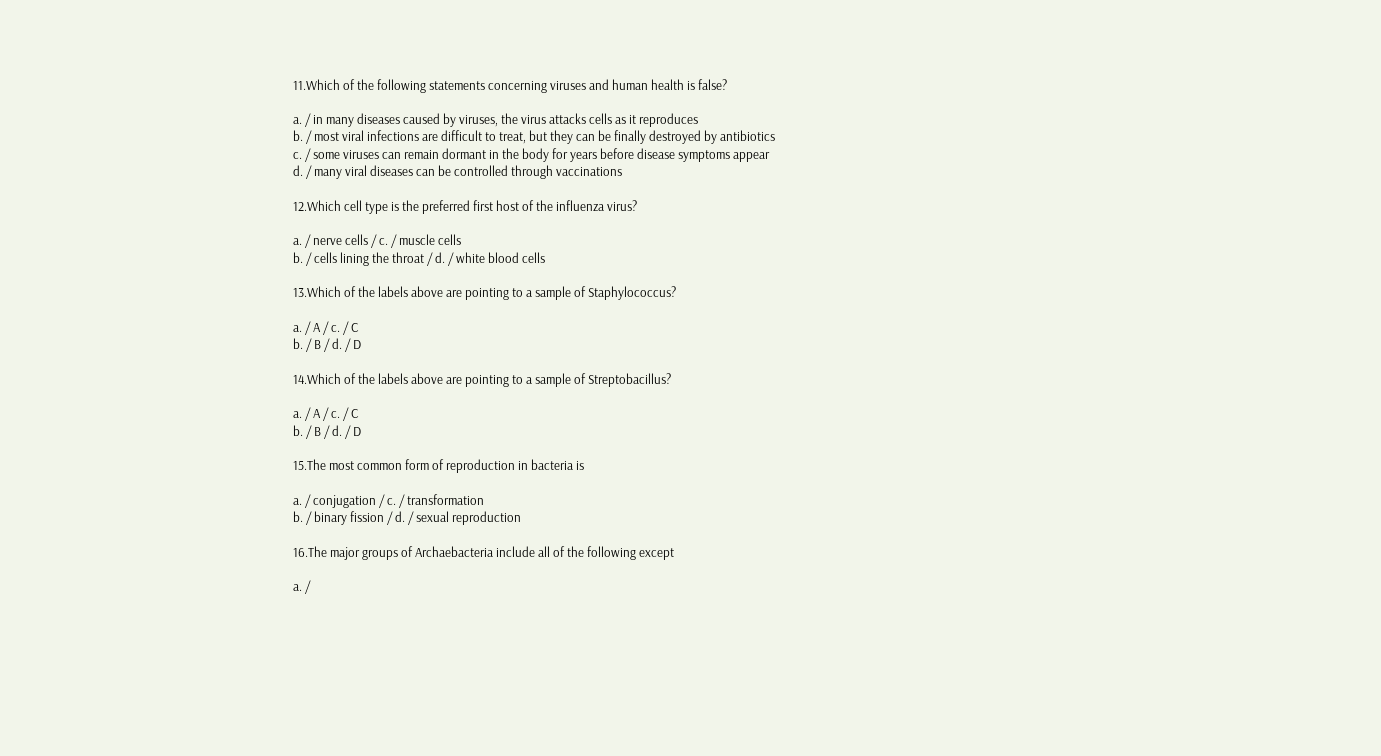11.Which of the following statements concerning viruses and human health is false?

a. / in many diseases caused by viruses, the virus attacks cells as it reproduces
b. / most viral infections are difficult to treat, but they can be finally destroyed by antibiotics
c. / some viruses can remain dormant in the body for years before disease symptoms appear
d. / many viral diseases can be controlled through vaccinations

12.Which cell type is the preferred first host of the influenza virus?

a. / nerve cells / c. / muscle cells
b. / cells lining the throat / d. / white blood cells

13.Which of the labels above are pointing to a sample of Staphylococcus?

a. / A / c. / C
b. / B / d. / D

14.Which of the labels above are pointing to a sample of Streptobacillus?

a. / A / c. / C
b. / B / d. / D

15.The most common form of reproduction in bacteria is

a. / conjugation / c. / transformation
b. / binary fission / d. / sexual reproduction

16.The major groups of Archaebacteria include all of the following except

a. /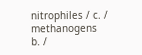nitrophiles / c. / methanogens
b. /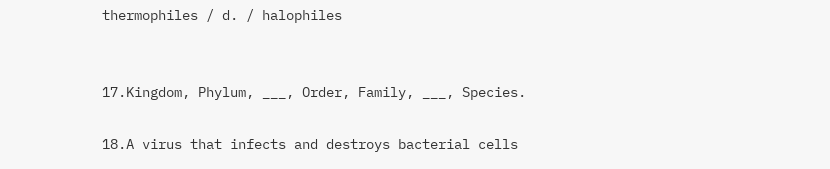thermophiles / d. / halophiles


17.Kingdom, Phylum, ___, Order, Family, ___, Species.

18.A virus that infects and destroys bacterial cells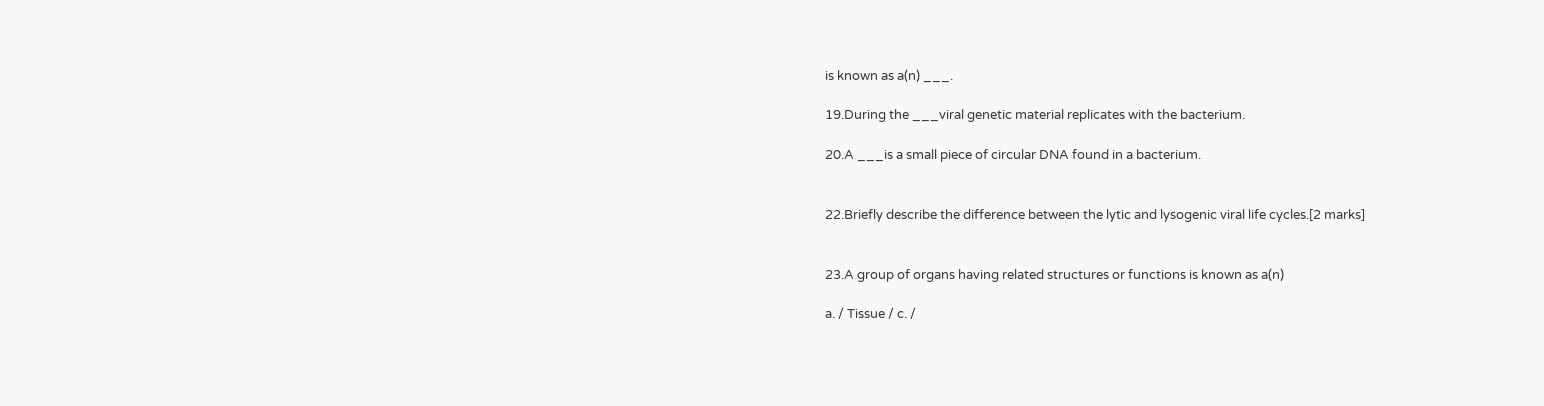is known as a(n) ___.

19.During the ___viral genetic material replicates with the bacterium.

20.A ___is a small piece of circular DNA found in a bacterium.


22.Briefly describe the difference between the lytic and lysogenic viral life cycles.[2 marks]


23.A group of organs having related structures or functions is known as a(n)

a. / Tissue / c. /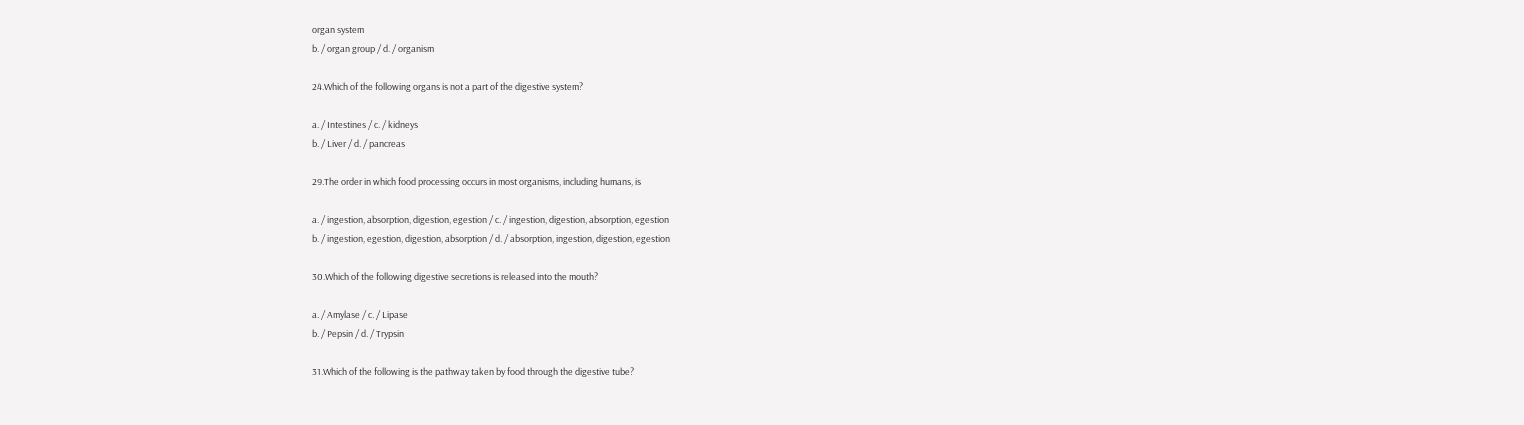organ system
b. / organ group / d. / organism

24.Which of the following organs is not a part of the digestive system?

a. / Intestines / c. / kidneys
b. / Liver / d. / pancreas

29.The order in which food processing occurs in most organisms, including humans, is

a. / ingestion, absorption, digestion, egestion / c. / ingestion, digestion, absorption, egestion
b. / ingestion, egestion, digestion, absorption / d. / absorption, ingestion, digestion, egestion

30.Which of the following digestive secretions is released into the mouth?

a. / Amylase / c. / Lipase
b. / Pepsin / d. / Trypsin

31.Which of the following is the pathway taken by food through the digestive tube?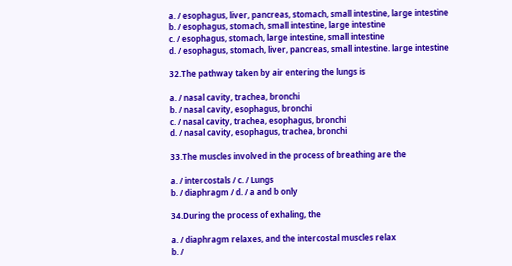a. / esophagus, liver, pancreas, stomach, small intestine, large intestine
b. / esophagus, stomach, small intestine, large intestine
c. / esophagus, stomach, large intestine, small intestine
d. / esophagus, stomach, liver, pancreas, small intestine. large intestine

32.The pathway taken by air entering the lungs is

a. / nasal cavity, trachea, bronchi
b. / nasal cavity, esophagus, bronchi
c. / nasal cavity, trachea, esophagus, bronchi
d. / nasal cavity, esophagus, trachea, bronchi

33.The muscles involved in the process of breathing are the

a. / intercostals / c. / Lungs
b. / diaphragm / d. / a and b only

34.During the process of exhaling, the

a. / diaphragm relaxes, and the intercostal muscles relax
b. /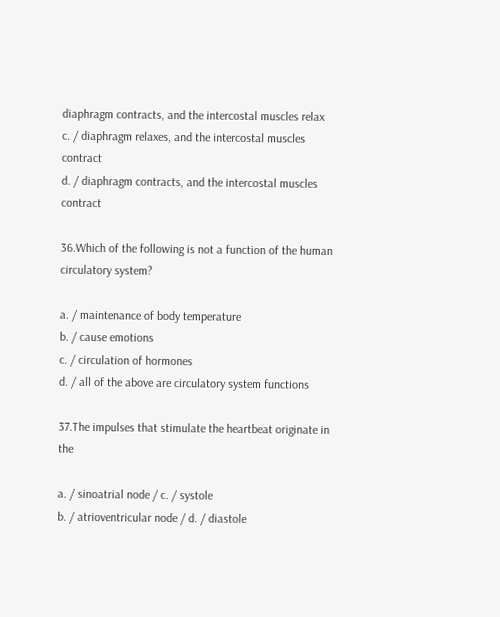diaphragm contracts, and the intercostal muscles relax
c. / diaphragm relaxes, and the intercostal muscles contract
d. / diaphragm contracts, and the intercostal muscles contract

36.Which of the following is not a function of the human circulatory system?

a. / maintenance of body temperature
b. / cause emotions
c. / circulation of hormones
d. / all of the above are circulatory system functions

37.The impulses that stimulate the heartbeat originate in the

a. / sinoatrial node / c. / systole
b. / atrioventricular node / d. / diastole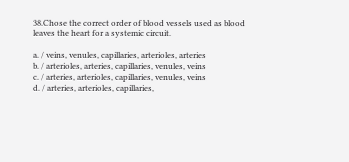38.Chose the correct order of blood vessels used as blood leaves the heart for a systemic circuit.

a. / veins, venules, capillaries, arterioles, arteries
b. / arterioles, arteries, capillaries, venules, veins
c. / arteries, arterioles, capillaries, venules, veins
d. / arteries, arterioles, capillaries,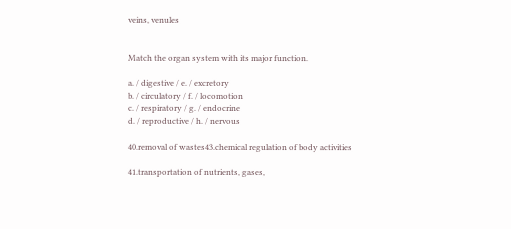veins, venules


Match the organ system with its major function.

a. / digestive / e. / excretory
b. / circulatory / f. / locomotion
c. / respiratory / g. / endocrine
d. / reproductive / h. / nervous

40.removal of wastes43.chemical regulation of body activities

41.transportation of nutrients, gases,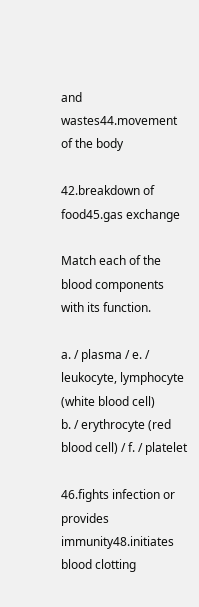and wastes44.movement of the body

42.breakdown of food45.gas exchange

Match each of the blood components with its function.

a. / plasma / e. / leukocyte, lymphocyte (white blood cell)
b. / erythrocyte (red blood cell) / f. / platelet

46.fights infection or provides immunity48.initiates blood clotting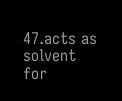47.acts as solvent for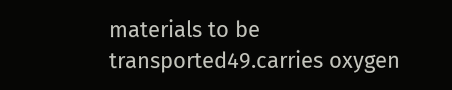materials to be transported49.carries oxygen